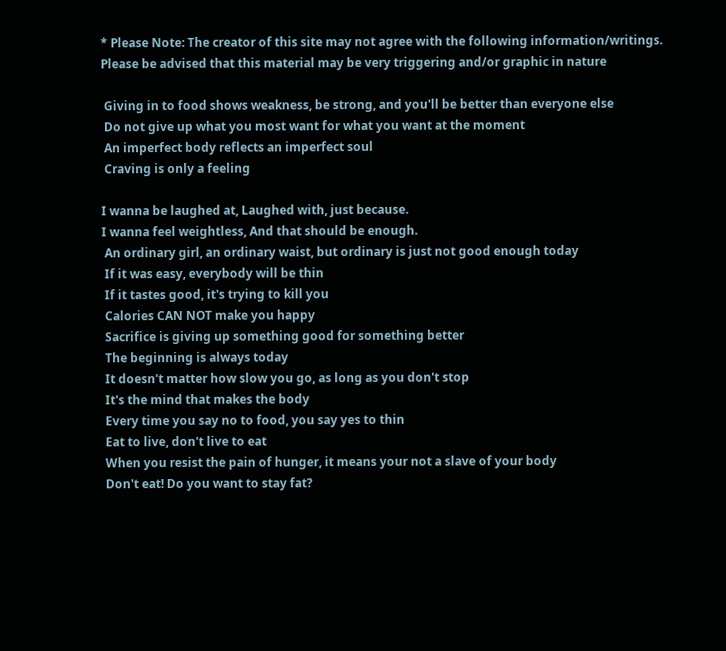* Please Note: The creator of this site may not agree with the following information/writings. Please be advised that this material may be very triggering and/or graphic in nature

 Giving in to food shows weakness, be strong, and you'll be better than everyone else
 Do not give up what you most want for what you want at the moment
 An imperfect body reflects an imperfect soul
 Craving is only a feeling

I wanna be laughed at, Laughed with, just because.
I wanna feel weightless, And that should be enough.
 An ordinary girl, an ordinary waist, but ordinary is just not good enough today
 If it was easy, everybody will be thin
 If it tastes good, it's trying to kill you
 Calories CAN NOT make you happy
 Sacrifice is giving up something good for something better
 The beginning is always today
 It doesn't matter how slow you go, as long as you don't stop
 It's the mind that makes the body
 Every time you say no to food, you say yes to thin
 Eat to live, don't live to eat
 When you resist the pain of hunger, it means your not a slave of your body
 Don't eat! Do you want to stay fat?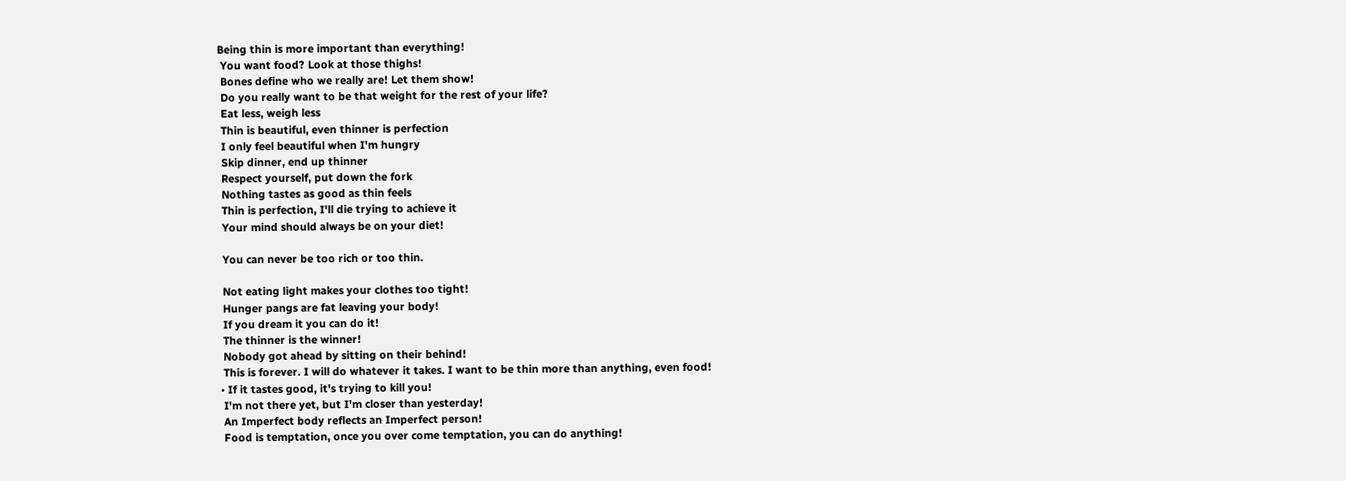Being thin is more important than everything!
 You want food? Look at those thighs!
 Bones define who we really are! Let them show!
 Do you really want to be that weight for the rest of your life?
 Eat less, weigh less
 Thin is beautiful, even thinner is perfection
 I only feel beautiful when I'm hungry
 Skip dinner, end up thinner
 Respect yourself, put down the fork
 Nothing tastes as good as thin feels
 Thin is perfection, I'll die trying to achieve it
 Your mind should always be on your diet!

 You can never be too rich or too thin.

 Not eating light makes your clothes too tight!
 Hunger pangs are fat leaving your body!
 If you dream it you can do it!
 The thinner is the winner!
 Nobody got ahead by sitting on their behind!
 This is forever. I will do whatever it takes. I want to be thin more than anything, even food!
• If it tastes good, it's trying to kill you!
 I'm not there yet, but I'm closer than yesterday!
 An Imperfect body reflects an Imperfect person!
 Food is temptation, once you over come temptation, you can do anything!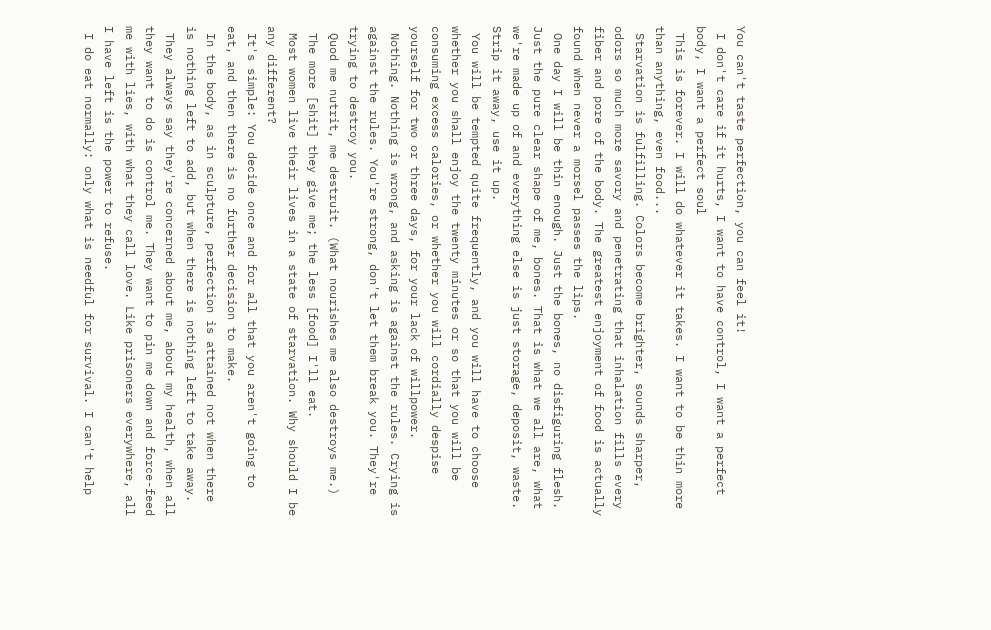You can't taste perfection, you can feel it!
 I don't care if it hurts, I want to have control, I want a perfect body, I want a perfect soul
 This is forever. I will do whatever it takes. I want to be thin more than anything, even food...
 Starvation is fulfilling. Colors become brighter, sounds sharper, odors so much more savory and penetrating that inhalation fills every fiber and pore of the body. The greatest enjoyment of food is actually found when never a morsel passes the lips.
 One day I will be thin enough. Just the bones, no disfiguring flesh. Just the pure clear shape of me, bones. That is what we all are, what we're made up of and everything else is just storage, deposit, waste. Strip it away, use it up.
 You will be tempted quite frequently, and you will have to choose whether you shall enjoy the twenty minutes or so that you will be consuming excess calories, or whether you will cordially despise yourself for two or three days, for your lack of willpower.
 Nothing. Nothing is wrong, and asking is against the rules. Crying is against the rules. You're strong, don't let them break you. They're trying to destroy you.
 Quod me nutrit, me destruit. (What nourishes me also destroys me.)
 The more [shit] they give me; the less [food] I'll eat.
 Most women live their lives in a state of starvation. Why should I be any different?
 It's simple: You decide once and for all that you aren't going to eat, and then there is no further decision to make.
 In the body, as in sculpture, perfection is attained not when there is nothing left to add, but when there is nothing left to take away.
 They always say they're concerned about me, about my health, when all they want to do is control me. They want to pin me down and force-feed me with lies, with what they call love. Like prisoners everywhere, all I have left is the power to refuse.
 I do eat normally: only what is needful for survival. I can't help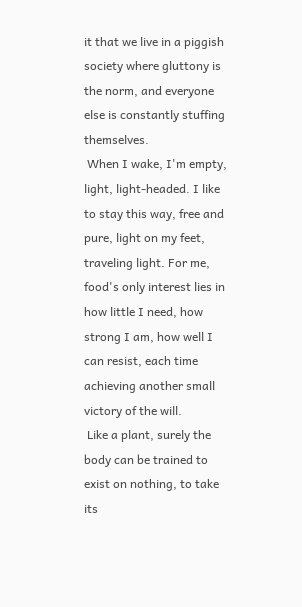it that we live in a piggish society where gluttony is the norm, and everyone else is constantly stuffing themselves.
 When I wake, I'm empty, light, light-headed. I like to stay this way, free and pure, light on my feet, traveling light. For me, food's only interest lies in how little I need, how strong I am, how well I can resist, each time achieving another small victory of the will.
 Like a plant, surely the body can be trained to exist on nothing, to take its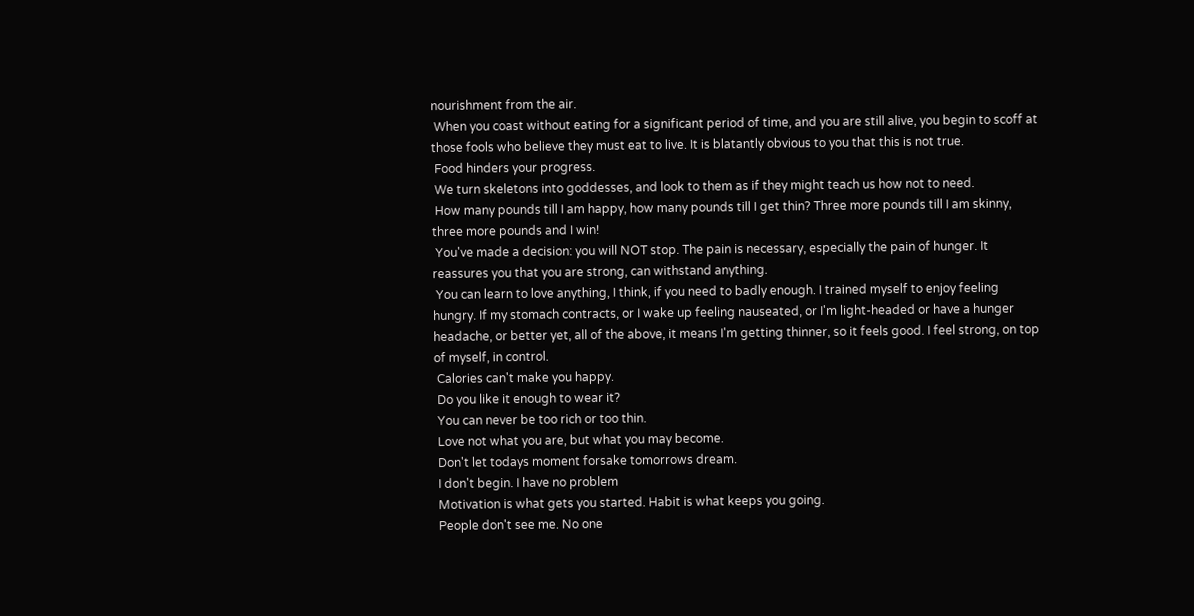nourishment from the air.
 When you coast without eating for a significant period of time, and you are still alive, you begin to scoff at those fools who believe they must eat to live. It is blatantly obvious to you that this is not true.
 Food hinders your progress.
 We turn skeletons into goddesses, and look to them as if they might teach us how not to need.
 How many pounds till I am happy, how many pounds till I get thin? Three more pounds till I am skinny, three more pounds and I win!
 You've made a decision: you will NOT stop. The pain is necessary, especially the pain of hunger. It reassures you that you are strong, can withstand anything.
 You can learn to love anything, I think, if you need to badly enough. I trained myself to enjoy feeling hungry. If my stomach contracts, or I wake up feeling nauseated, or I'm light-headed or have a hunger headache, or better yet, all of the above, it means I'm getting thinner, so it feels good. I feel strong, on top of myself, in control.
 Calories can't make you happy.
 Do you like it enough to wear it?
 You can never be too rich or too thin.
 Love not what you are, but what you may become.
 Don't let todays moment forsake tomorrows dream.
 I don't begin. I have no problem
 Motivation is what gets you started. Habit is what keeps you going.
 People don't see me. No one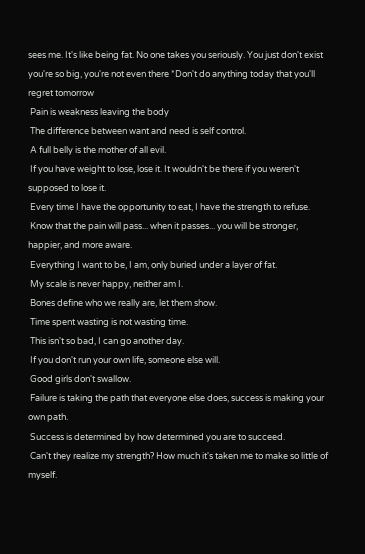sees me. It's like being fat. No one takes you seriously. You just don't exist you're so big, you're not even there *Don't do anything today that you'll regret tomorrow
 Pain is weakness leaving the body
 The difference between want and need is self control.
 A full belly is the mother of all evil.
 If you have weight to lose, lose it. It wouldn't be there if you weren't supposed to lose it.
 Every time I have the opportunity to eat, I have the strength to refuse.
 Know that the pain will pass... when it passes... you will be stronger, happier, and more aware.
 Everything I want to be, I am, only buried under a layer of fat.
 My scale is never happy, neither am I.
 Bones define who we really are, let them show.
 Time spent wasting is not wasting time.
 This isn't so bad, I can go another day.
 If you don't run your own life, someone else will.
 Good girls don't swallow.
 Failure is taking the path that everyone else does, success is making your own path.
 Success is determined by how determined you are to succeed.
 Can't they realize my strength? How much it's taken me to make so little of myself.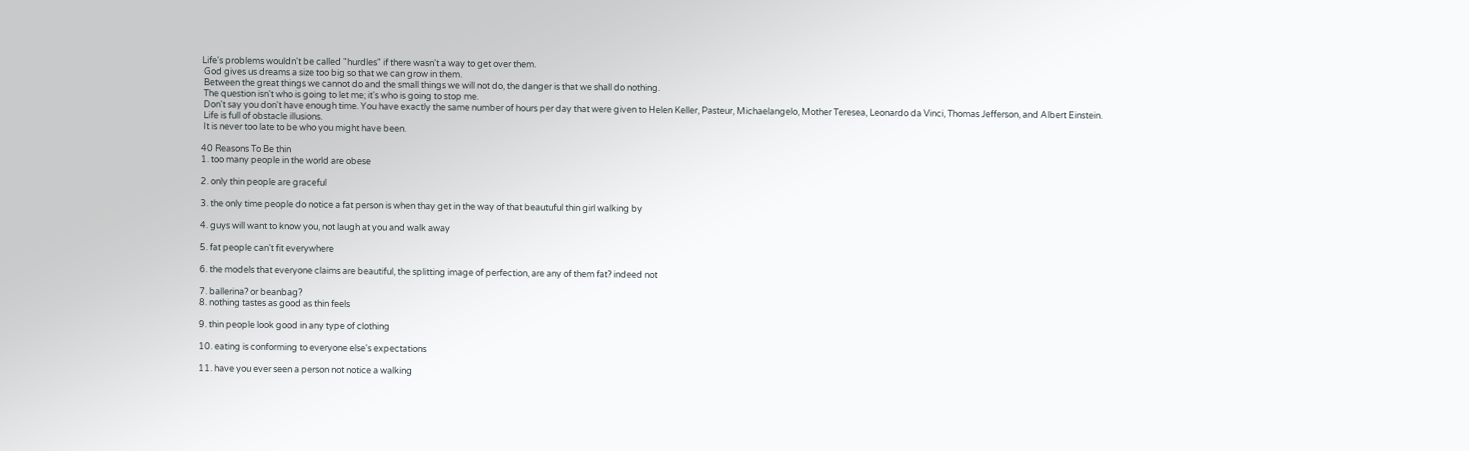Life's problems wouldn't be called "hurdles" if there wasn't a way to get over them.
 God gives us dreams a size too big so that we can grow in them.
 Between the great things we cannot do and the small things we will not do, the danger is that we shall do nothing.
 The question isn't who is going to let me; it's who is going to stop me.
 Don't say you don't have enough time. You have exactly the same number of hours per day that were given to Helen Keller, Pasteur, Michaelangelo, Mother Teresea, Leonardo da Vinci, Thomas Jefferson, and Albert Einstein.
 Life is full of obstacle illusions.
 It is never too late to be who you might have been.

40 Reasons To Be thin
1. too many people in the world are obese

2. only thin people are graceful

3. the only time people do notice a fat person is when thay get in the way of that beautuful thin girl walking by

4. guys will want to know you, not laugh at you and walk away

5. fat people can't fit everywhere

6. the models that everyone claims are beautiful, the splitting image of perfection, are any of them fat? indeed not

7. ballerina? or beanbag?
8. nothing tastes as good as thin feels

9. thin people look good in any type of clothing

10. eating is conforming to everyone else's expectations

11. have you ever seen a person not notice a walking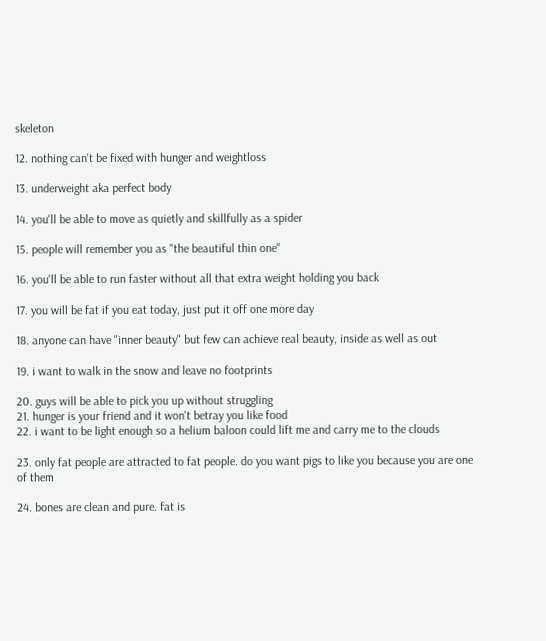skeleton

12. nothing can't be fixed with hunger and weightloss

13. underweight aka perfect body

14. you'll be able to move as quietly and skillfully as a spider

15. people will remember you as "the beautiful thin one"

16. you'll be able to run faster without all that extra weight holding you back

17. you will be fat if you eat today, just put it off one more day

18. anyone can have "inner beauty" but few can achieve real beauty, inside as well as out

19. i want to walk in the snow and leave no footprints

20. guys will be able to pick you up without struggling
21. hunger is your friend and it won't betray you like food
22. i want to be light enough so a helium baloon could lift me and carry me to the clouds

23. only fat people are attracted to fat people. do you want pigs to like you because you are one of them

24. bones are clean and pure. fat is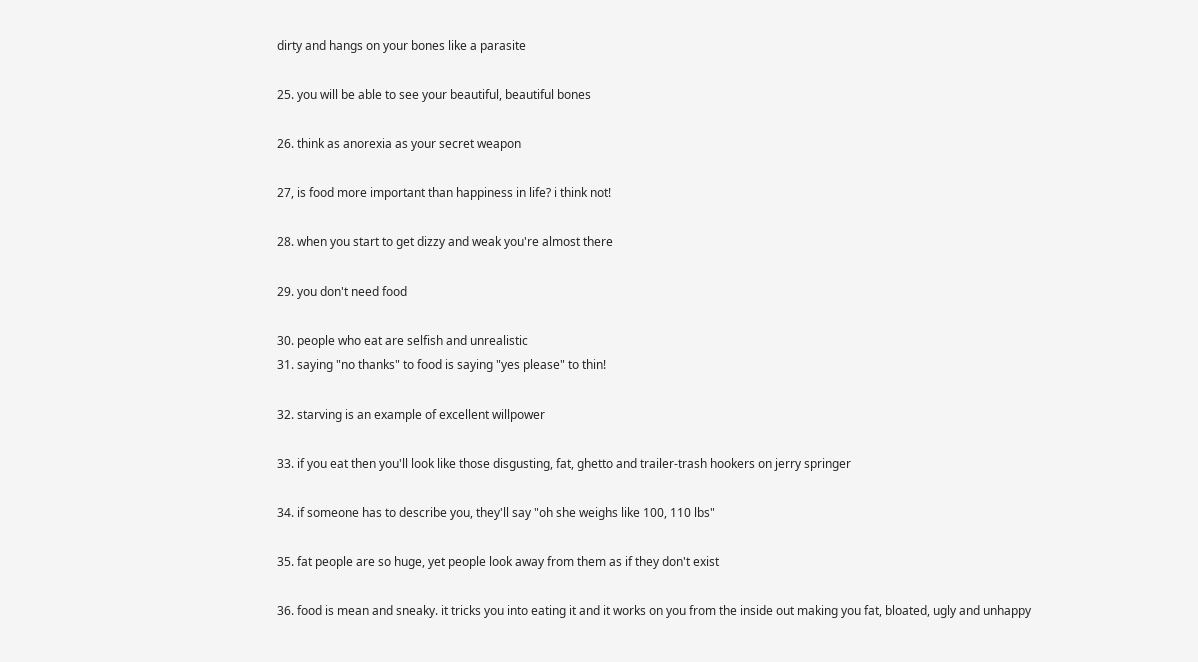dirty and hangs on your bones like a parasite

25. you will be able to see your beautiful, beautiful bones

26. think as anorexia as your secret weapon

27, is food more important than happiness in life? i think not!

28. when you start to get dizzy and weak you're almost there

29. you don't need food

30. people who eat are selfish and unrealistic
31. saying "no thanks" to food is saying "yes please" to thin!

32. starving is an example of excellent willpower

33. if you eat then you'll look like those disgusting, fat, ghetto and trailer-trash hookers on jerry springer

34. if someone has to describe you, they'll say "oh she weighs like 100, 110 lbs"

35. fat people are so huge, yet people look away from them as if they don't exist

36. food is mean and sneaky. it tricks you into eating it and it works on you from the inside out making you fat, bloated, ugly and unhappy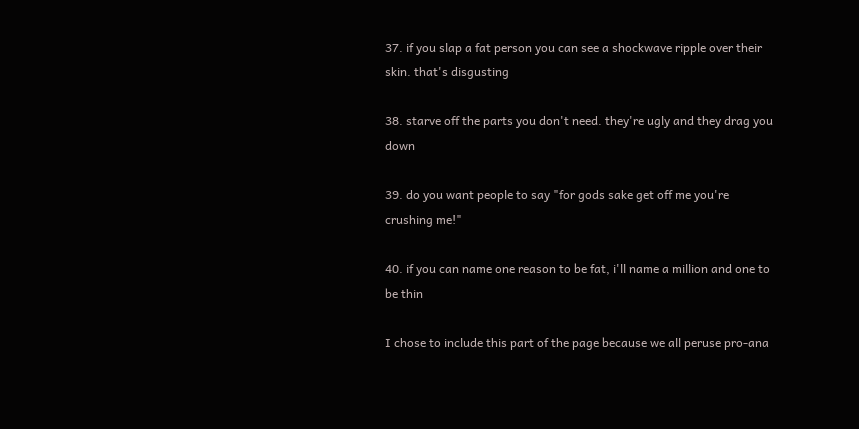37. if you slap a fat person you can see a shockwave ripple over their skin. that's disgusting

38. starve off the parts you don't need. they're ugly and they drag you down

39. do you want people to say "for gods sake get off me you're crushing me!"

40. if you can name one reason to be fat, i'll name a million and one to be thin

I chose to include this part of the page because we all peruse pro-ana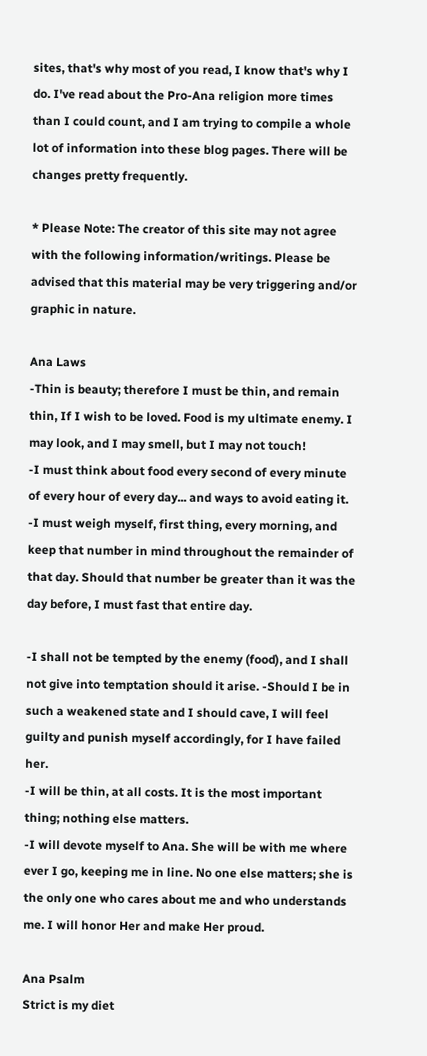sites, that's why most of you read, I know that's why I do. I've read about the Pro-Ana religion more times than I could count, and I am trying to compile a whole lot of information into these blog pages. There will be changes pretty frequently.

* Please Note: The creator of this site may not agree with the following information/writings. Please be advised that this material may be very triggering and/or graphic in nature.

Ana Laws
-Thin is beauty; therefore I must be thin, and remain thin, If I wish to be loved. Food is my ultimate enemy. I may look, and I may smell, but I may not touch!
-I must think about food every second of every minute of every hour of every day... and ways to avoid eating it.
-I must weigh myself, first thing, every morning, and keep that number in mind throughout the remainder of that day. Should that number be greater than it was the day before, I must fast that entire day.

-I shall not be tempted by the enemy (food), and I shall not give into temptation should it arise. -Should I be in such a weakened state and I should cave, I will feel guilty and punish myself accordingly, for I have failed her.
-I will be thin, at all costs. It is the most important thing; nothing else matters.
-I will devote myself to Ana. She will be with me where ever I go, keeping me in line. No one else matters; she is the only one who cares about me and who understands me. I will honor Her and make Her proud.

Ana Psalm
Strict is my diet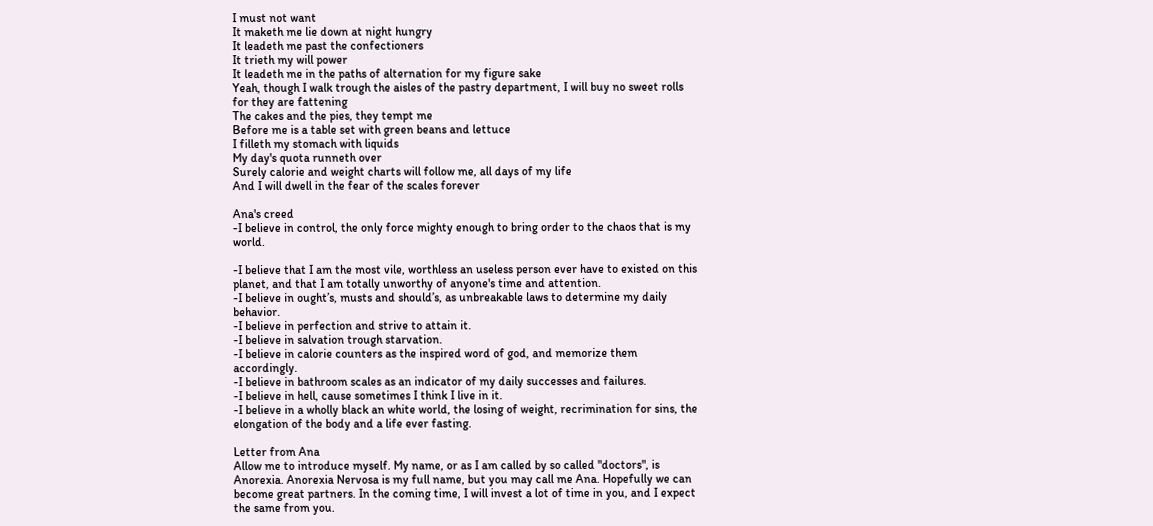I must not want
It maketh me lie down at night hungry
It leadeth me past the confectioners
It trieth my will power
It leadeth me in the paths of alternation for my figure sake
Yeah, though I walk trough the aisles of the pastry department, I will buy no sweet rolls for they are fattening
The cakes and the pies, they tempt me
Before me is a table set with green beans and lettuce
I filleth my stomach with liquids
My day's quota runneth over
Surely calorie and weight charts will follow me, all days of my life
And I will dwell in the fear of the scales forever

Ana's creed
-I believe in control, the only force mighty enough to bring order to the chaos that is my world.

-I believe that I am the most vile, worthless an useless person ever have to existed on this planet, and that I am totally unworthy of anyone's time and attention.
-I believe in ought’s, musts and should’s, as unbreakable laws to determine my daily behavior.
-I believe in perfection and strive to attain it.
-I believe in salvation trough starvation.
-I believe in calorie counters as the inspired word of god, and memorize them accordingly.
-I believe in bathroom scales as an indicator of my daily successes and failures.
-I believe in hell, cause sometimes I think I live in it.
-I believe in a wholly black an white world, the losing of weight, recrimination for sins, the elongation of the body and a life ever fasting.

Letter from Ana
Allow me to introduce myself. My name, or as I am called by so called "doctors", is Anorexia. Anorexia Nervosa is my full name, but you may call me Ana. Hopefully we can become great partners. In the coming time, I will invest a lot of time in you, and I expect the same from you.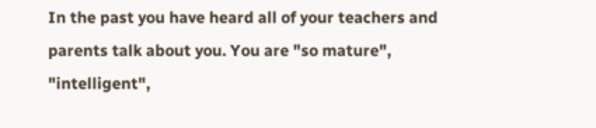In the past you have heard all of your teachers and parents talk about you. You are "so mature", "intelligent",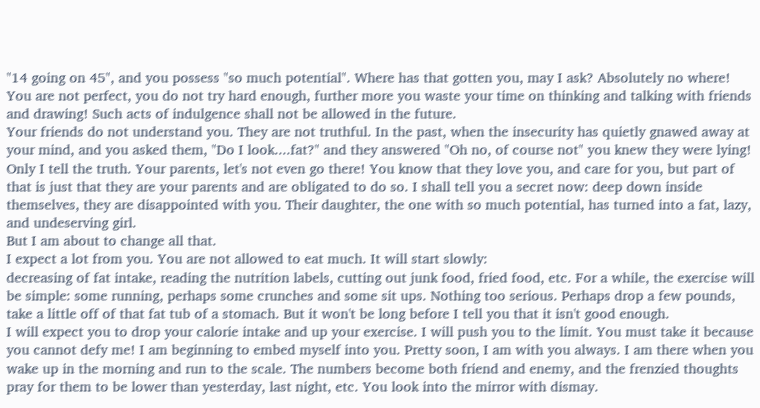"14 going on 45", and you possess "so much potential". Where has that gotten you, may I ask? Absolutely no where! You are not perfect, you do not try hard enough, further more you waste your time on thinking and talking with friends and drawing! Such acts of indulgence shall not be allowed in the future.
Your friends do not understand you. They are not truthful. In the past, when the insecurity has quietly gnawed away at your mind, and you asked them, "Do I look....fat?" and they answered "Oh no, of course not" you knew they were lying! Only I tell the truth. Your parents, let's not even go there! You know that they love you, and care for you, but part of that is just that they are your parents and are obligated to do so. I shall tell you a secret now: deep down inside themselves, they are disappointed with you. Their daughter, the one with so much potential, has turned into a fat, lazy, and undeserving girl.
But I am about to change all that.
I expect a lot from you. You are not allowed to eat much. It will start slowly:
decreasing of fat intake, reading the nutrition labels, cutting out junk food, fried food, etc. For a while, the exercise will be simple: some running, perhaps some crunches and some sit ups. Nothing too serious. Perhaps drop a few pounds, take a little off of that fat tub of a stomach. But it won't be long before I tell you that it isn't good enough.
I will expect you to drop your calorie intake and up your exercise. I will push you to the limit. You must take it because you cannot defy me! I am beginning to embed myself into you. Pretty soon, I am with you always. I am there when you wake up in the morning and run to the scale. The numbers become both friend and enemy, and the frenzied thoughts pray for them to be lower than yesterday, last night, etc. You look into the mirror with dismay.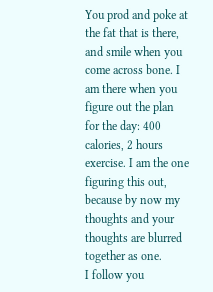You prod and poke at the fat that is there, and smile when you come across bone. I am there when you figure out the plan for the day: 400 calories, 2 hours exercise. I am the one figuring this out, because by now my thoughts and your thoughts are blurred together as one.
I follow you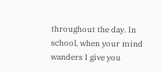throughout the day. In school, when your mind wanders I give you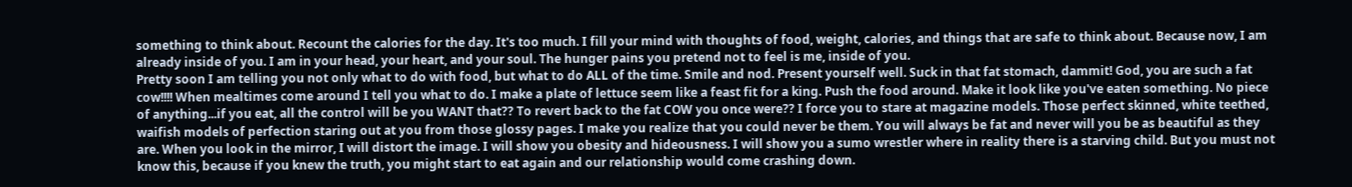something to think about. Recount the calories for the day. It's too much. I fill your mind with thoughts of food, weight, calories, and things that are safe to think about. Because now, I am already inside of you. I am in your head, your heart, and your soul. The hunger pains you pretend not to feel is me, inside of you.
Pretty soon I am telling you not only what to do with food, but what to do ALL of the time. Smile and nod. Present yourself well. Suck in that fat stomach, dammit! God, you are such a fat cow!!!! When mealtimes come around I tell you what to do. I make a plate of lettuce seem like a feast fit for a king. Push the food around. Make it look like you've eaten something. No piece of anything...if you eat, all the control will be you WANT that?? To revert back to the fat COW you once were?? I force you to stare at magazine models. Those perfect skinned, white teethed, waifish models of perfection staring out at you from those glossy pages. I make you realize that you could never be them. You will always be fat and never will you be as beautiful as they are. When you look in the mirror, I will distort the image. I will show you obesity and hideousness. I will show you a sumo wrestler where in reality there is a starving child. But you must not know this, because if you knew the truth, you might start to eat again and our relationship would come crashing down.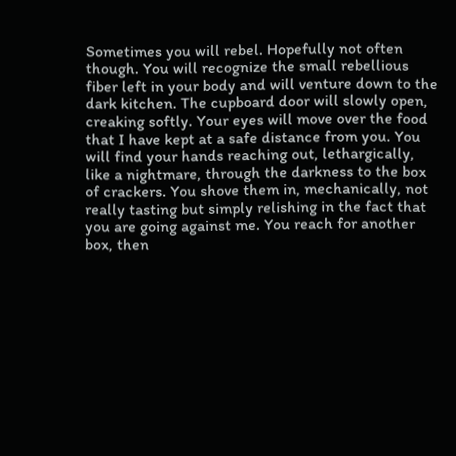Sometimes you will rebel. Hopefully not often though. You will recognize the small rebellious fiber left in your body and will venture down to the dark kitchen. The cupboard door will slowly open, creaking softly. Your eyes will move over the food that I have kept at a safe distance from you. You will find your hands reaching out, lethargically, like a nightmare, through the darkness to the box of crackers. You shove them in, mechanically, not really tasting but simply relishing in the fact that you are going against me. You reach for another box, then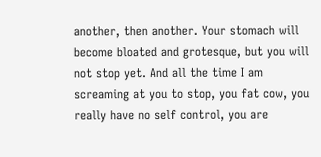another, then another. Your stomach will become bloated and grotesque, but you will not stop yet. And all the time I am screaming at you to stop, you fat cow, you really have no self control, you are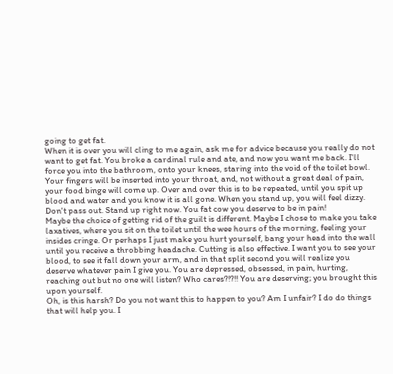going to get fat.
When it is over you will cling to me again, ask me for advice because you really do not want to get fat. You broke a cardinal rule and ate, and now you want me back. I'll force you into the bathroom, onto your knees, staring into the void of the toilet bowl. Your fingers will be inserted into your throat, and, not without a great deal of pain, your food binge will come up. Over and over this is to be repeated, until you spit up blood and water and you know it is all gone. When you stand up, you will feel dizzy. Don't pass out. Stand up right now. You fat cow you deserve to be in pain!
Maybe the choice of getting rid of the guilt is different. Maybe I chose to make you take laxatives, where you sit on the toilet until the wee hours of the morning, feeling your insides cringe. Or perhaps I just make you hurt yourself, bang your head into the wall until you receive a throbbing headache. Cutting is also effective. I want you to see your blood, to see it fall down your arm, and in that split second you will realize you deserve whatever pain I give you. You are depressed, obsessed, in pain, hurting, reaching out but no one will listen? Who cares?!?!! You are deserving; you brought this upon yourself.
Oh, is this harsh? Do you not want this to happen to you? Am I unfair? I do do things that will help you. I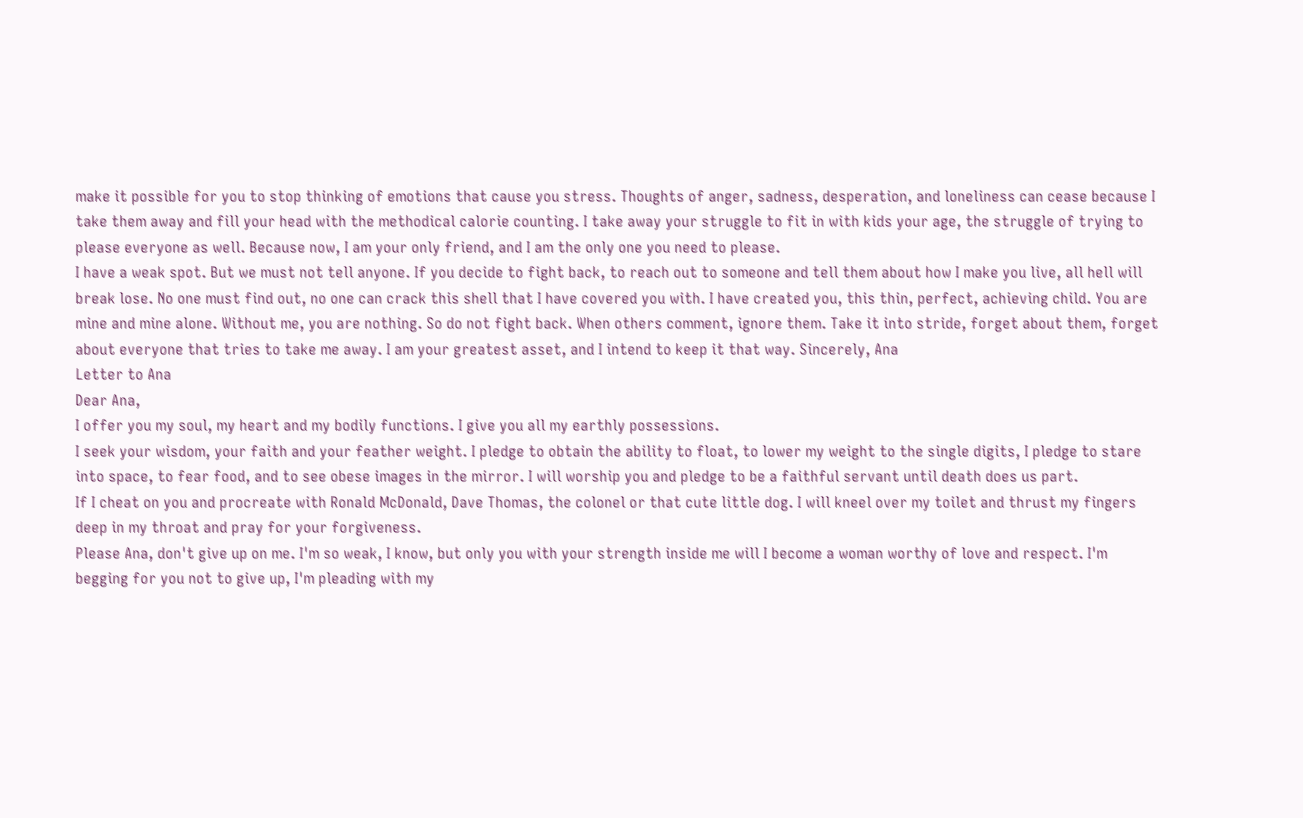make it possible for you to stop thinking of emotions that cause you stress. Thoughts of anger, sadness, desperation, and loneliness can cease because I take them away and fill your head with the methodical calorie counting. I take away your struggle to fit in with kids your age, the struggle of trying to please everyone as well. Because now, I am your only friend, and I am the only one you need to please.
I have a weak spot. But we must not tell anyone. If you decide to fight back, to reach out to someone and tell them about how I make you live, all hell will break lose. No one must find out, no one can crack this shell that I have covered you with. I have created you, this thin, perfect, achieving child. You are mine and mine alone. Without me, you are nothing. So do not fight back. When others comment, ignore them. Take it into stride, forget about them, forget about everyone that tries to take me away. I am your greatest asset, and I intend to keep it that way. Sincerely, Ana
Letter to Ana
Dear Ana,
I offer you my soul, my heart and my bodily functions. I give you all my earthly possessions.
I seek your wisdom, your faith and your feather weight. I pledge to obtain the ability to float, to lower my weight to the single digits, I pledge to stare into space, to fear food, and to see obese images in the mirror. I will worship you and pledge to be a faithful servant until death does us part.
If I cheat on you and procreate with Ronald McDonald, Dave Thomas, the colonel or that cute little dog. I will kneel over my toilet and thrust my fingers deep in my throat and pray for your forgiveness.
Please Ana, don't give up on me. I'm so weak, I know, but only you with your strength inside me will I become a woman worthy of love and respect. I'm begging for you not to give up, I'm pleading with my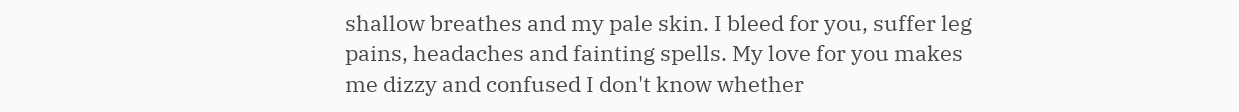shallow breathes and my pale skin. I bleed for you, suffer leg pains, headaches and fainting spells. My love for you makes me dizzy and confused I don't know whether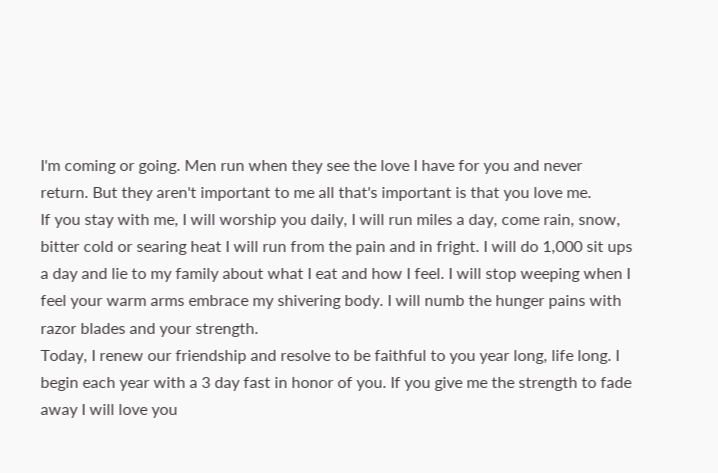I'm coming or going. Men run when they see the love I have for you and never return. But they aren't important to me all that's important is that you love me.
If you stay with me, I will worship you daily, I will run miles a day, come rain, snow, bitter cold or searing heat I will run from the pain and in fright. I will do 1,000 sit ups a day and lie to my family about what I eat and how I feel. I will stop weeping when I feel your warm arms embrace my shivering body. I will numb the hunger pains with razor blades and your strength.
Today, I renew our friendship and resolve to be faithful to you year long, life long. I begin each year with a 3 day fast in honor of you. If you give me the strength to fade away I will love you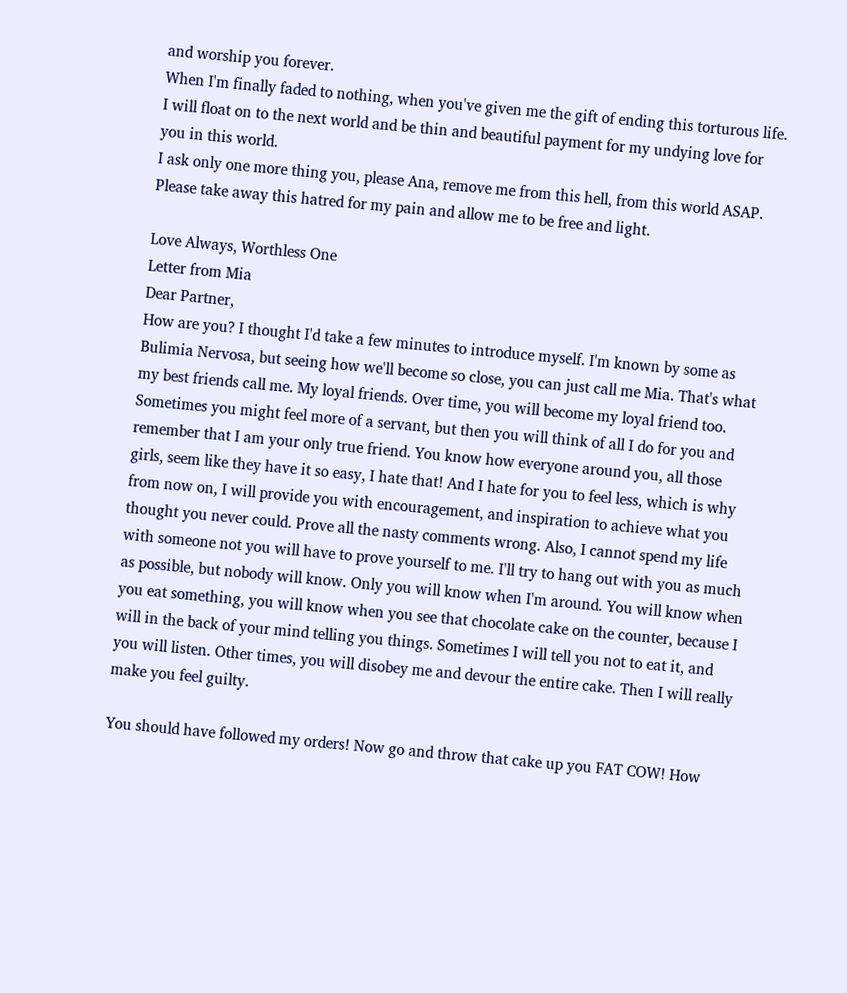and worship you forever.
When I'm finally faded to nothing, when you've given me the gift of ending this torturous life. I will float on to the next world and be thin and beautiful payment for my undying love for you in this world.
I ask only one more thing you, please Ana, remove me from this hell, from this world ASAP. Please take away this hatred for my pain and allow me to be free and light.

Love Always, Worthless One
Letter from Mia
Dear Partner,
How are you? I thought I'd take a few minutes to introduce myself. I'm known by some as Bulimia Nervosa, but seeing how we'll become so close, you can just call me Mia. That's what my best friends call me. My loyal friends. Over time, you will become my loyal friend too. Sometimes you might feel more of a servant, but then you will think of all I do for you and remember that I am your only true friend. You know how everyone around you, all those girls, seem like they have it so easy, I hate that! And I hate for you to feel less, which is why from now on, I will provide you with encouragement, and inspiration to achieve what you thought you never could. Prove all the nasty comments wrong. Also, I cannot spend my life with someone not you will have to prove yourself to me. I'll try to hang out with you as much as possible, but nobody will know. Only you will know when I'm around. You will know when you eat something, you will know when you see that chocolate cake on the counter, because I will in the back of your mind telling you things. Sometimes I will tell you not to eat it, and you will listen. Other times, you will disobey me and devour the entire cake. Then I will really make you feel guilty.

You should have followed my orders! Now go and throw that cake up you FAT COW! How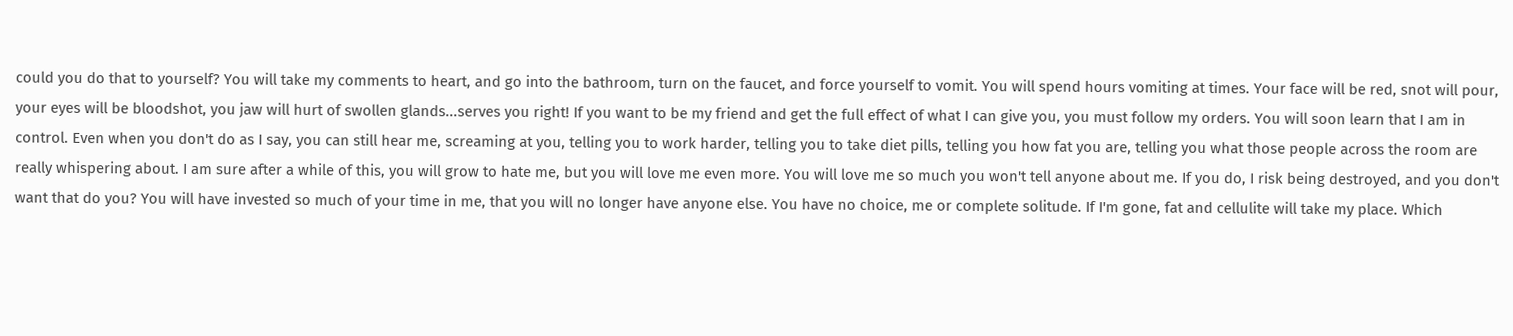could you do that to yourself? You will take my comments to heart, and go into the bathroom, turn on the faucet, and force yourself to vomit. You will spend hours vomiting at times. Your face will be red, snot will pour, your eyes will be bloodshot, you jaw will hurt of swollen glands...serves you right! If you want to be my friend and get the full effect of what I can give you, you must follow my orders. You will soon learn that I am in control. Even when you don't do as I say, you can still hear me, screaming at you, telling you to work harder, telling you to take diet pills, telling you how fat you are, telling you what those people across the room are really whispering about. I am sure after a while of this, you will grow to hate me, but you will love me even more. You will love me so much you won't tell anyone about me. If you do, I risk being destroyed, and you don't want that do you? You will have invested so much of your time in me, that you will no longer have anyone else. You have no choice, me or complete solitude. If I'm gone, fat and cellulite will take my place. Which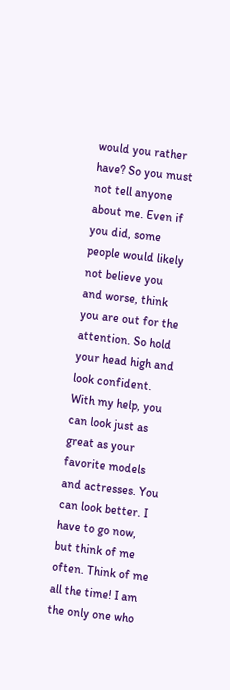would you rather have? So you must not tell anyone about me. Even if you did, some people would likely not believe you and worse, think you are out for the attention. So hold your head high and look confident. With my help, you can look just as great as your favorite models and actresses. You can look better. I have to go now, but think of me often. Think of me all the time! I am the only one who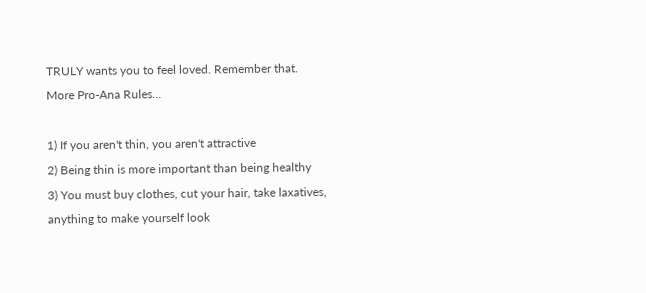TRULY wants you to feel loved. Remember that.
More Pro-Ana Rules...

1) If you aren't thin, you aren't attractive
2) Being thin is more important than being healthy
3) You must buy clothes, cut your hair, take laxatives, anything to make yourself look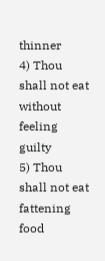thinner
4) Thou shall not eat without feeling guilty
5) Thou shall not eat fattening food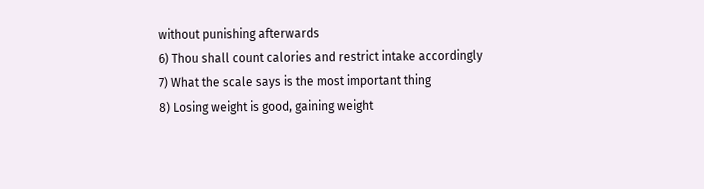without punishing afterwards
6) Thou shall count calories and restrict intake accordingly
7) What the scale says is the most important thing
8) Losing weight is good, gaining weight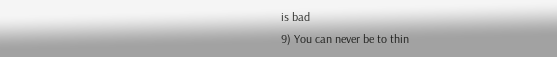is bad
9) You can never be to thin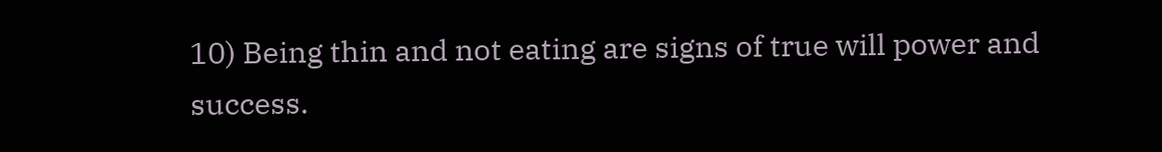10) Being thin and not eating are signs of true will power and success.